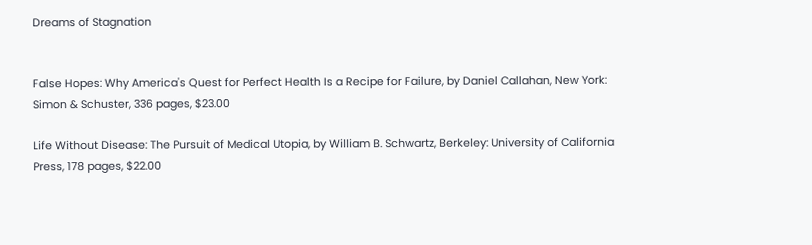Dreams of Stagnation


False Hopes: Why America's Quest for Perfect Health Is a Recipe for Failure, by Daniel Callahan, New York: Simon & Schuster, 336 pages, $23.00

Life Without Disease: The Pursuit of Medical Utopia, by William B. Schwartz, Berkeley: University of California Press, 178 pages, $22.00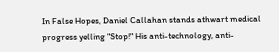In False Hopes, Daniel Callahan stands athwart medical progress yelling "Stop!" His anti-technology, anti-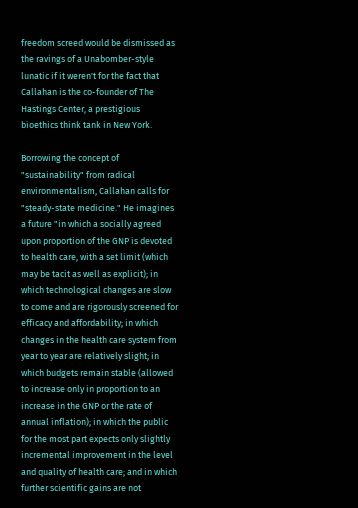freedom screed would be dismissed as the ravings of a Unabomber-style lunatic if it weren't for the fact that Callahan is the co-founder of The Hastings Center, a prestigious bioethics think tank in New York.

Borrowing the concept of "sustainability" from radical environmentalism, Callahan calls for "steady-state medicine." He imagines a future "in which a socially agreed upon proportion of the GNP is devoted to health care, with a set limit (which may be tacit as well as explicit); in which technological changes are slow to come and are rigorously screened for efficacy and affordability; in which changes in the health care system from year to year are relatively slight; in which budgets remain stable (allowed to increase only in proportion to an increase in the GNP or the rate of annual inflation); in which the public for the most part expects only slightly incremental improvement in the level and quality of health care; and in which further scientific gains are not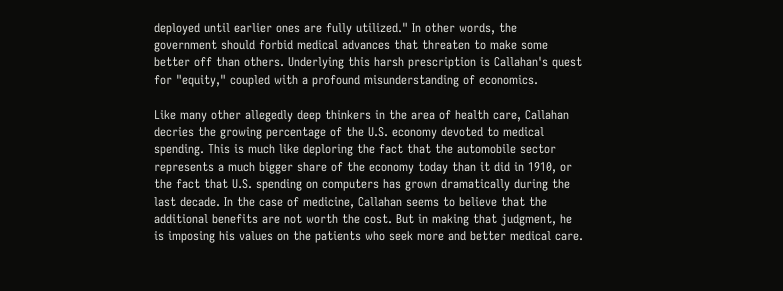deployed until earlier ones are fully utilized." In other words, the government should forbid medical advances that threaten to make some better off than others. Underlying this harsh prescription is Callahan's quest for "equity," coupled with a profound misunderstanding of economics.

Like many other allegedly deep thinkers in the area of health care, Callahan decries the growing percentage of the U.S. economy devoted to medical spending. This is much like deploring the fact that the automobile sector represents a much bigger share of the economy today than it did in 1910, or the fact that U.S. spending on computers has grown dramatically during the last decade. In the case of medicine, Callahan seems to believe that the additional benefits are not worth the cost. But in making that judgment, he is imposing his values on the patients who seek more and better medical care.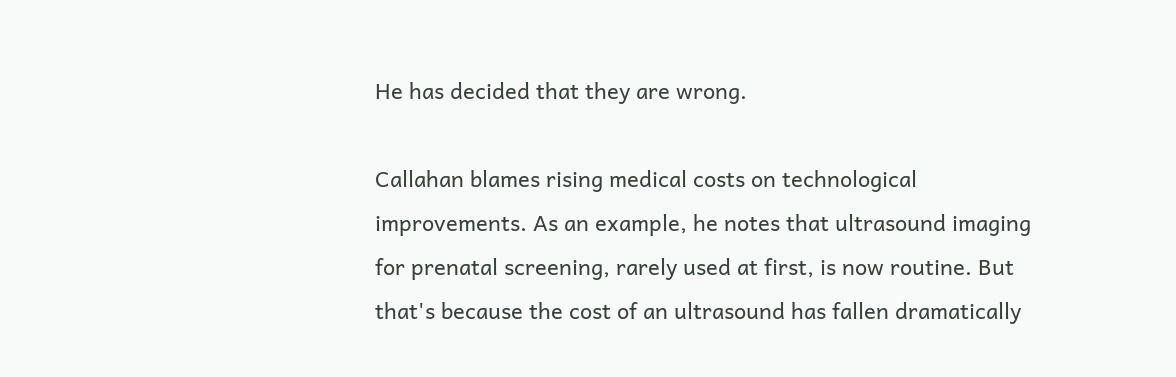He has decided that they are wrong.

Callahan blames rising medical costs on technological improvements. As an example, he notes that ultrasound imaging for prenatal screening, rarely used at first, is now routine. But that's because the cost of an ultrasound has fallen dramatically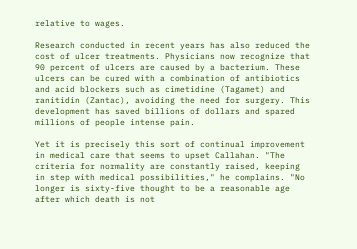relative to wages.

Research conducted in recent years has also reduced the cost of ulcer treatments. Physicians now recognize that 90 percent of ulcers are caused by a bacterium. These ulcers can be cured with a combination of antibiotics and acid blockers such as cimetidine (Tagamet) and ranitidin (Zantac), avoiding the need for surgery. This development has saved billions of dollars and spared millions of people intense pain.

Yet it is precisely this sort of continual improvement in medical care that seems to upset Callahan. "The criteria for normality are constantly raised, keeping in step with medical possibilities," he complains. "No longer is sixty-five thought to be a reasonable age after which death is not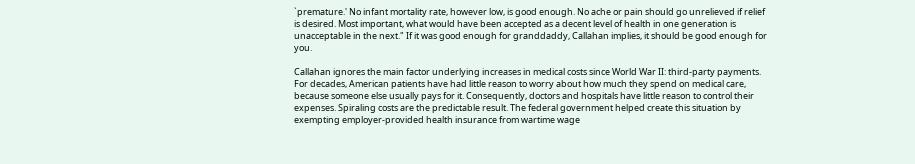`premature.' No infant mortality rate, however low, is good enough. No ache or pain should go unrelieved if relief is desired. Most important, what would have been accepted as a decent level of health in one generation is unacceptable in the next." If it was good enough for granddaddy, Callahan implies, it should be good enough for you.

Callahan ignores the main factor underlying increases in medical costs since World War II: third-party payments. For decades, American patients have had little reason to worry about how much they spend on medical care, because someone else usually pays for it. Consequently, doctors and hospitals have little reason to control their expenses. Spiraling costs are the predictable result. The federal government helped create this situation by exempting employer-provided health insurance from wartime wage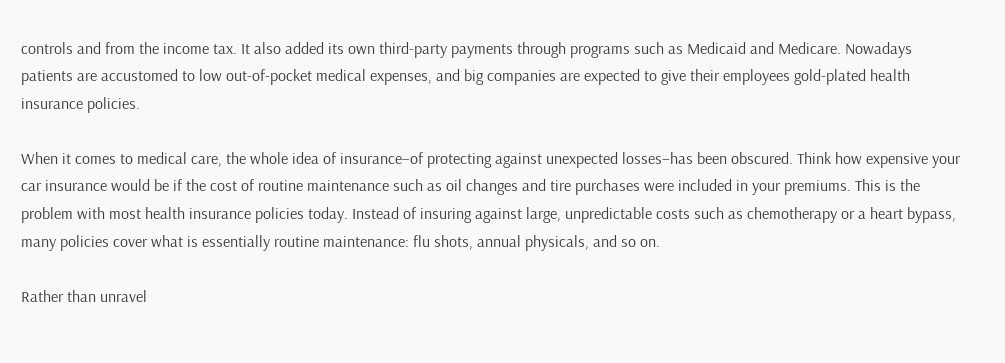controls and from the income tax. It also added its own third-party payments through programs such as Medicaid and Medicare. Nowadays patients are accustomed to low out-of-pocket medical expenses, and big companies are expected to give their employees gold-plated health insurance policies.

When it comes to medical care, the whole idea of insurance–of protecting against unexpected losses–has been obscured. Think how expensive your car insurance would be if the cost of routine maintenance such as oil changes and tire purchases were included in your premiums. This is the problem with most health insurance policies today. Instead of insuring against large, unpredictable costs such as chemotherapy or a heart bypass, many policies cover what is essentially routine maintenance: flu shots, annual physicals, and so on.

Rather than unravel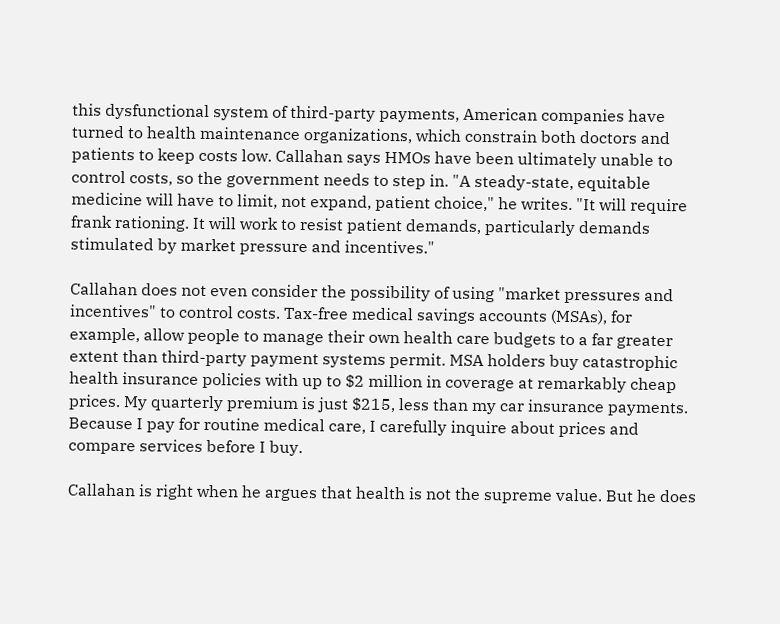this dysfunctional system of third-party payments, American companies have turned to health maintenance organizations, which constrain both doctors and patients to keep costs low. Callahan says HMOs have been ultimately unable to control costs, so the government needs to step in. "A steady-state, equitable medicine will have to limit, not expand, patient choice," he writes. "It will require frank rationing. It will work to resist patient demands, particularly demands stimulated by market pressure and incentives."

Callahan does not even consider the possibility of using "market pressures and incentives" to control costs. Tax-free medical savings accounts (MSAs), for example, allow people to manage their own health care budgets to a far greater extent than third-party payment systems permit. MSA holders buy catastrophic health insurance policies with up to $2 million in coverage at remarkably cheap prices. My quarterly premium is just $215, less than my car insurance payments. Because I pay for routine medical care, I carefully inquire about prices and compare services before I buy.

Callahan is right when he argues that health is not the supreme value. But he does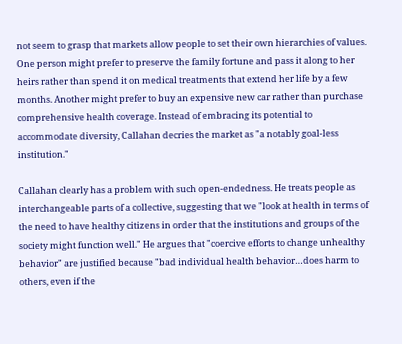not seem to grasp that markets allow people to set their own hierarchies of values. One person might prefer to preserve the family fortune and pass it along to her heirs rather than spend it on medical treatments that extend her life by a few months. Another might prefer to buy an expensive new car rather than purchase comprehensive health coverage. Instead of embracing its potential to accommodate diversity, Callahan decries the market as "a notably goal-less institution."

Callahan clearly has a problem with such open-endedness. He treats people as interchangeable parts of a collective, suggesting that we "look at health in terms of the need to have healthy citizens in order that the institutions and groups of the society might function well." He argues that "coercive efforts to change unhealthy behavior" are justified because "bad individual health behavior…does harm to others, even if the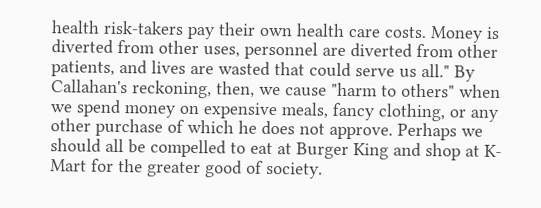health risk-takers pay their own health care costs. Money is diverted from other uses, personnel are diverted from other patients, and lives are wasted that could serve us all." By Callahan's reckoning, then, we cause "harm to others" when we spend money on expensive meals, fancy clothing, or any other purchase of which he does not approve. Perhaps we should all be compelled to eat at Burger King and shop at K-Mart for the greater good of society.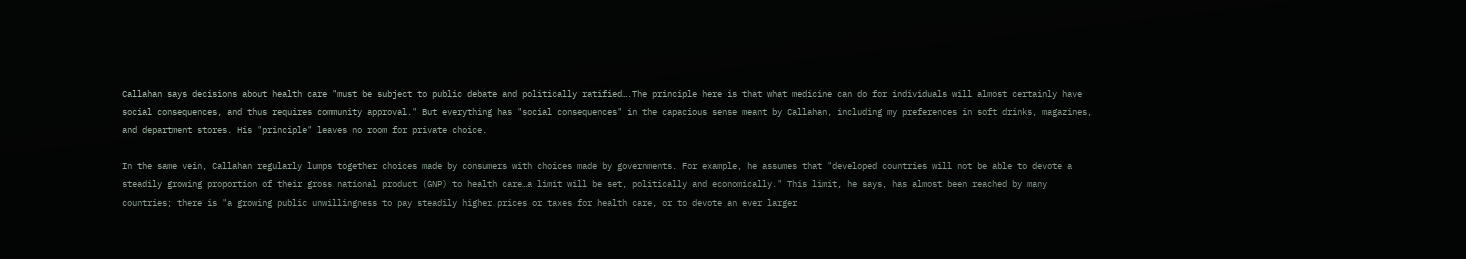Callahan says decisions about health care "must be subject to public debate and politically ratified….The principle here is that what medicine can do for individuals will almost certainly have social consequences, and thus requires community approval." But everything has "social consequences" in the capacious sense meant by Callahan, including my preferences in soft drinks, magazines, and department stores. His "principle" leaves no room for private choice.

In the same vein, Callahan regularly lumps together choices made by consumers with choices made by governments. For example, he assumes that "developed countries will not be able to devote a steadily growing proportion of their gross national product (GNP) to health care…a limit will be set, politically and economically." This limit, he says, has almost been reached by many countries; there is "a growing public unwillingness to pay steadily higher prices or taxes for health care, or to devote an ever larger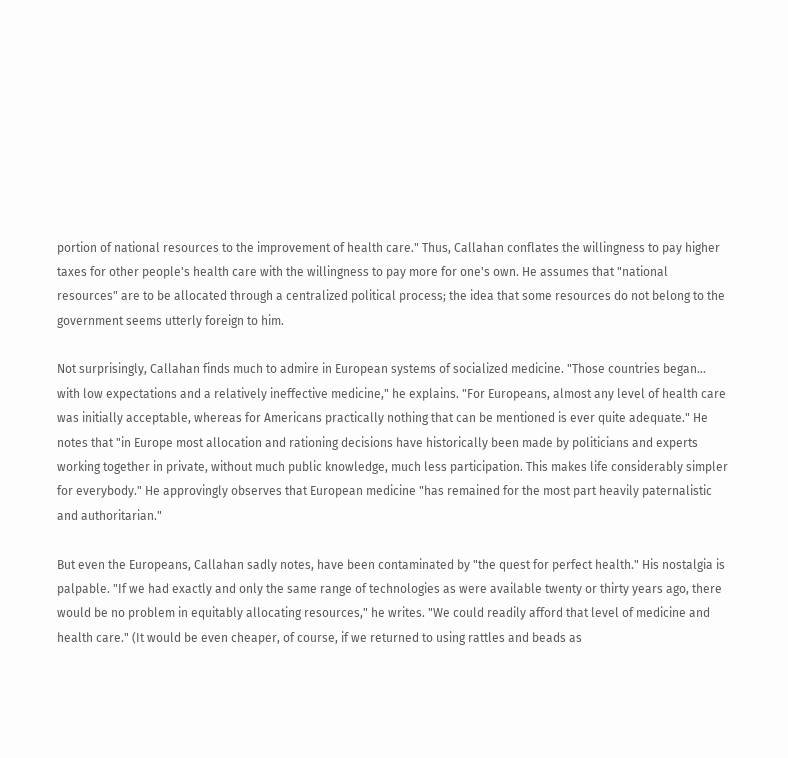portion of national resources to the improvement of health care." Thus, Callahan conflates the willingness to pay higher taxes for other people's health care with the willingness to pay more for one's own. He assumes that "national resources" are to be allocated through a centralized political process; the idea that some resources do not belong to the government seems utterly foreign to him.

Not surprisingly, Callahan finds much to admire in European systems of socialized medicine. "Those countries began… with low expectations and a relatively ineffective medicine," he explains. "For Europeans, almost any level of health care was initially acceptable, whereas for Americans practically nothing that can be mentioned is ever quite adequate." He notes that "in Europe most allocation and rationing decisions have historically been made by politicians and experts working together in private, without much public knowledge, much less participation. This makes life considerably simpler for everybody." He approvingly observes that European medicine "has remained for the most part heavily paternalistic and authoritarian."

But even the Europeans, Callahan sadly notes, have been contaminated by "the quest for perfect health." His nostalgia is palpable. "If we had exactly and only the same range of technologies as were available twenty or thirty years ago, there would be no problem in equitably allocating resources," he writes. "We could readily afford that level of medicine and health care." (It would be even cheaper, of course, if we returned to using rattles and beads as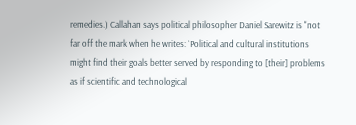remedies.) Callahan says political philosopher Daniel Sarewitz is "not far off the mark when he writes: `Political and cultural institutions might find their goals better served by responding to [their] problems as if scientific and technological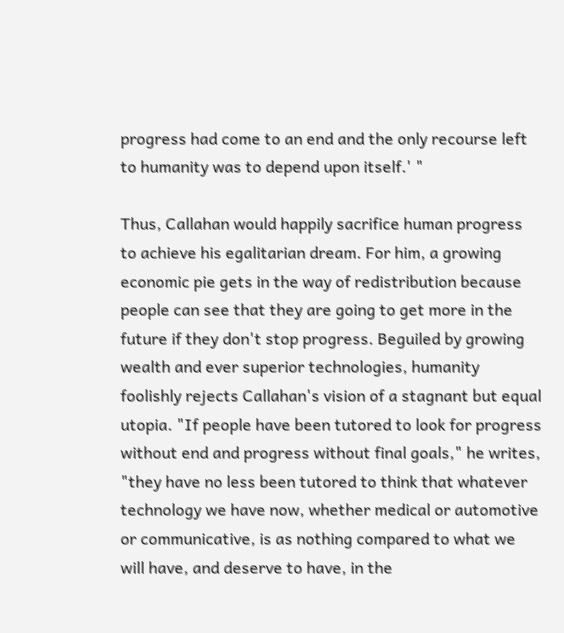progress had come to an end and the only recourse left to humanity was to depend upon itself.' "

Thus, Callahan would happily sacrifice human progress to achieve his egalitarian dream. For him, a growing economic pie gets in the way of redistribution because people can see that they are going to get more in the future if they don't stop progress. Beguiled by growing wealth and ever superior technologies, humanity foolishly rejects Callahan's vision of a stagnant but equal utopia. "If people have been tutored to look for progress without end and progress without final goals," he writes, "they have no less been tutored to think that whatever technology we have now, whether medical or automotive or communicative, is as nothing compared to what we will have, and deserve to have, in the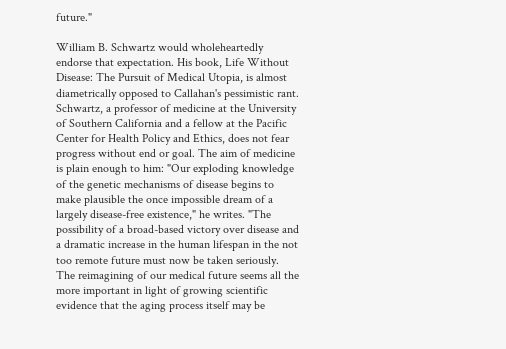future."

William B. Schwartz would wholeheartedly endorse that expectation. His book, Life Without Disease: The Pursuit of Medical Utopia, is almost diametrically opposed to Callahan's pessimistic rant. Schwartz, a professor of medicine at the University of Southern California and a fellow at the Pacific Center for Health Policy and Ethics, does not fear progress without end or goal. The aim of medicine is plain enough to him: "Our exploding knowledge of the genetic mechanisms of disease begins to make plausible the once impossible dream of a largely disease-free existence," he writes. "The possibility of a broad-based victory over disease and a dramatic increase in the human lifespan in the not too remote future must now be taken seriously. The reimagining of our medical future seems all the more important in light of growing scientific evidence that the aging process itself may be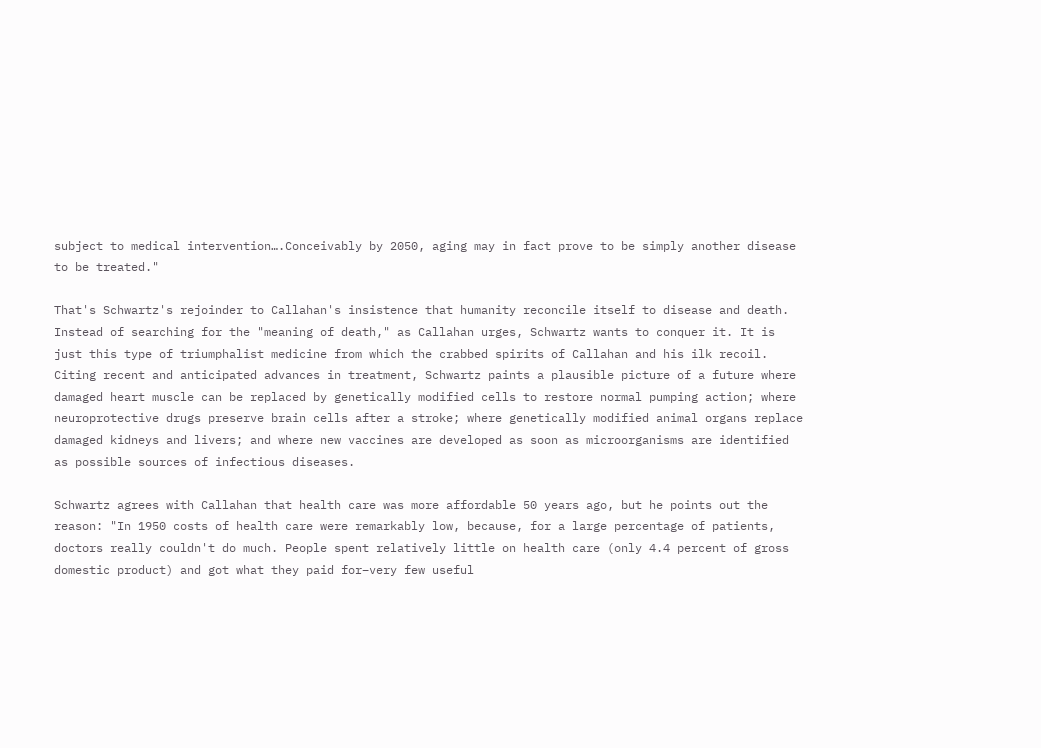subject to medical intervention….Conceivably by 2050, aging may in fact prove to be simply another disease to be treated."

That's Schwartz's rejoinder to Callahan's insistence that humanity reconcile itself to disease and death. Instead of searching for the "meaning of death," as Callahan urges, Schwartz wants to conquer it. It is just this type of triumphalist medicine from which the crabbed spirits of Callahan and his ilk recoil. Citing recent and anticipated advances in treatment, Schwartz paints a plausible picture of a future where damaged heart muscle can be replaced by genetically modified cells to restore normal pumping action; where neuroprotective drugs preserve brain cells after a stroke; where genetically modified animal organs replace damaged kidneys and livers; and where new vaccines are developed as soon as microorganisms are identified as possible sources of infectious diseases.

Schwartz agrees with Callahan that health care was more affordable 50 years ago, but he points out the reason: "In 1950 costs of health care were remarkably low, because, for a large percentage of patients, doctors really couldn't do much. People spent relatively little on health care (only 4.4 percent of gross domestic product) and got what they paid for–very few useful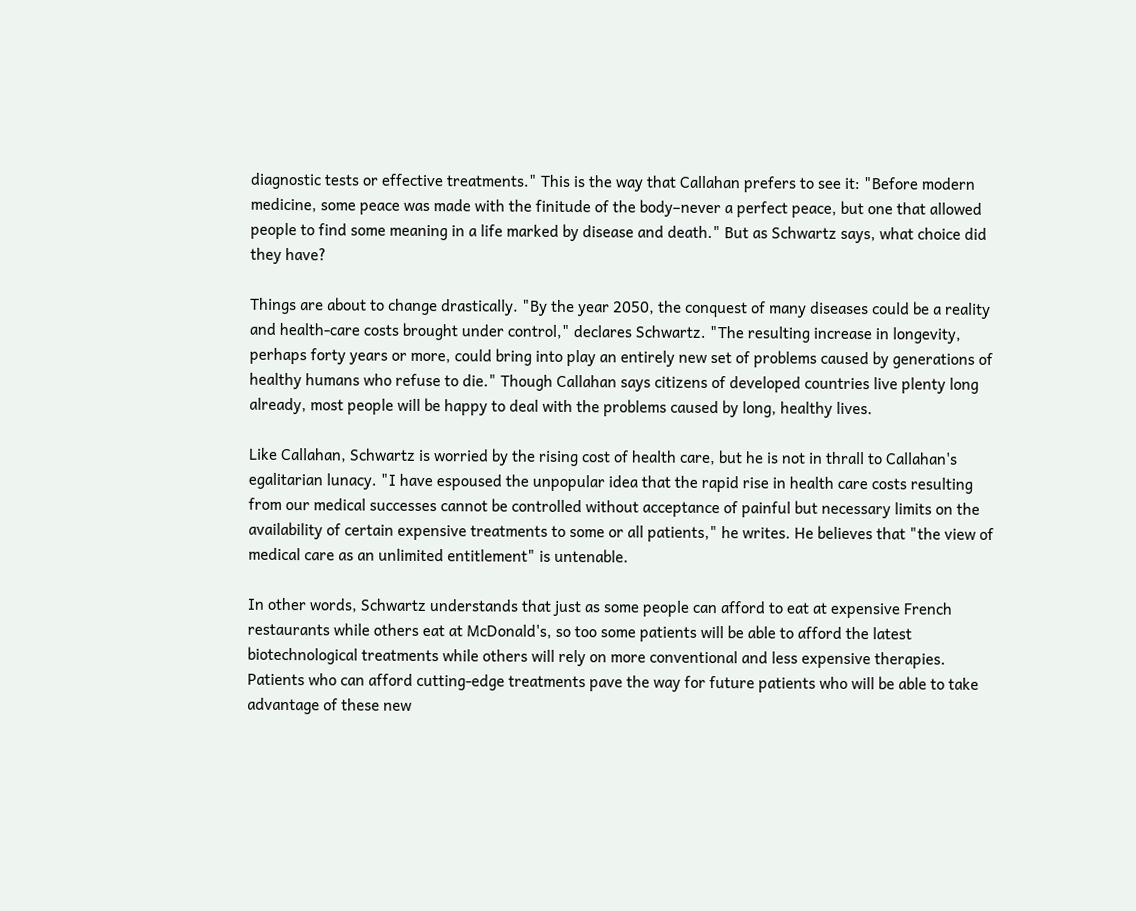diagnostic tests or effective treatments." This is the way that Callahan prefers to see it: "Before modern medicine, some peace was made with the finitude of the body–never a perfect peace, but one that allowed people to find some meaning in a life marked by disease and death." But as Schwartz says, what choice did they have?

Things are about to change drastically. "By the year 2050, the conquest of many diseases could be a reality and health-care costs brought under control," declares Schwartz. "The resulting increase in longevity, perhaps forty years or more, could bring into play an entirely new set of problems caused by generations of healthy humans who refuse to die." Though Callahan says citizens of developed countries live plenty long already, most people will be happy to deal with the problems caused by long, healthy lives.

Like Callahan, Schwartz is worried by the rising cost of health care, but he is not in thrall to Callahan's egalitarian lunacy. "I have espoused the unpopular idea that the rapid rise in health care costs resulting from our medical successes cannot be controlled without acceptance of painful but necessary limits on the availability of certain expensive treatments to some or all patients," he writes. He believes that "the view of medical care as an unlimited entitlement" is untenable.

In other words, Schwartz understands that just as some people can afford to eat at expensive French restaurants while others eat at McDonald's, so too some patients will be able to afford the latest biotechnological treatments while others will rely on more conventional and less expensive therapies. Patients who can afford cutting-edge treatments pave the way for future patients who will be able to take advantage of these new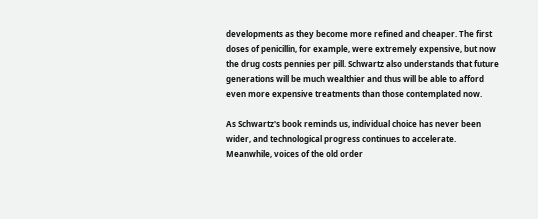developments as they become more refined and cheaper. The first doses of penicillin, for example, were extremely expensive, but now the drug costs pennies per pill. Schwartz also understands that future generations will be much wealthier and thus will be able to afford even more expensive treatments than those contemplated now.

As Schwartz's book reminds us, individual choice has never been wider, and technological progress continues to accelerate. Meanwhile, voices of the old order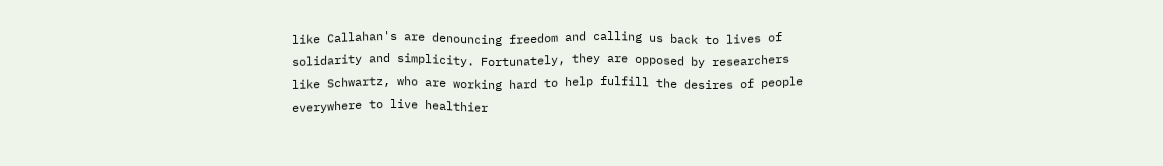like Callahan's are denouncing freedom and calling us back to lives of solidarity and simplicity. Fortunately, they are opposed by researchers like Schwartz, who are working hard to help fulfill the desires of people everywhere to live healthier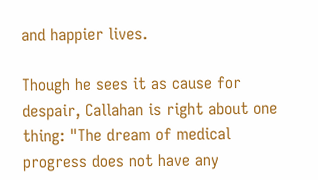and happier lives.

Though he sees it as cause for despair, Callahan is right about one thing: "The dream of medical progress does not have any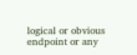logical or obvious endpoint or any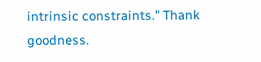intrinsic constraints." Thank goodness.